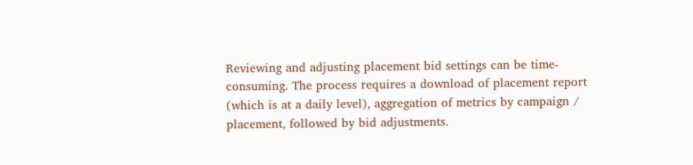Reviewing and adjusting placement bid settings can be time-consuming. The process requires a download of placement report (which is at a daily level), aggregation of metrics by campaign / placement, followed by bid adjustments.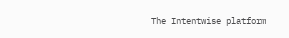The Intentwise platform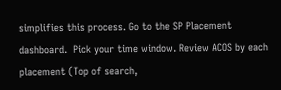simplifies this process. Go to the SP Placement dashboard.  Pick your time window. Review ACOS by each placement (Top of search,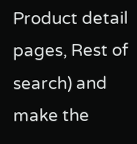Product detail pages, Rest of search) and make the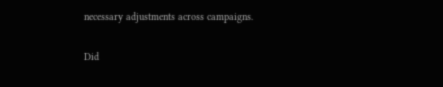necessary adjustments across campaigns.

Did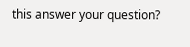this answer your question?